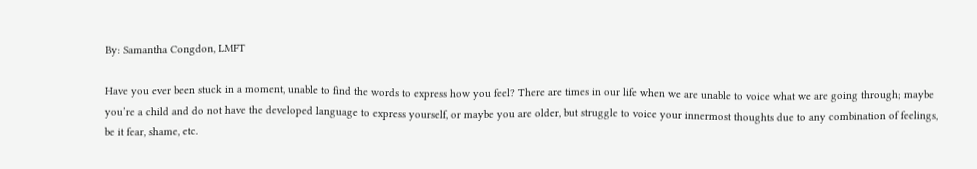By: Samantha Congdon, LMFT

Have you ever been stuck in a moment, unable to find the words to express how you feel? There are times in our life when we are unable to voice what we are going through; maybe you’re a child and do not have the developed language to express yourself, or maybe you are older, but struggle to voice your innermost thoughts due to any combination of feelings, be it fear, shame, etc.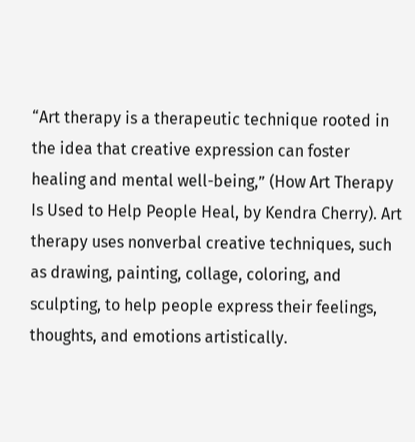“Art therapy is a therapeutic technique rooted in the idea that creative expression can foster healing and mental well-being,” (How Art Therapy Is Used to Help People Heal, by Kendra Cherry). Art therapy uses nonverbal creative techniques, such as drawing, painting, collage, coloring, and sculpting, to help people express their feelings, thoughts, and emotions artistically.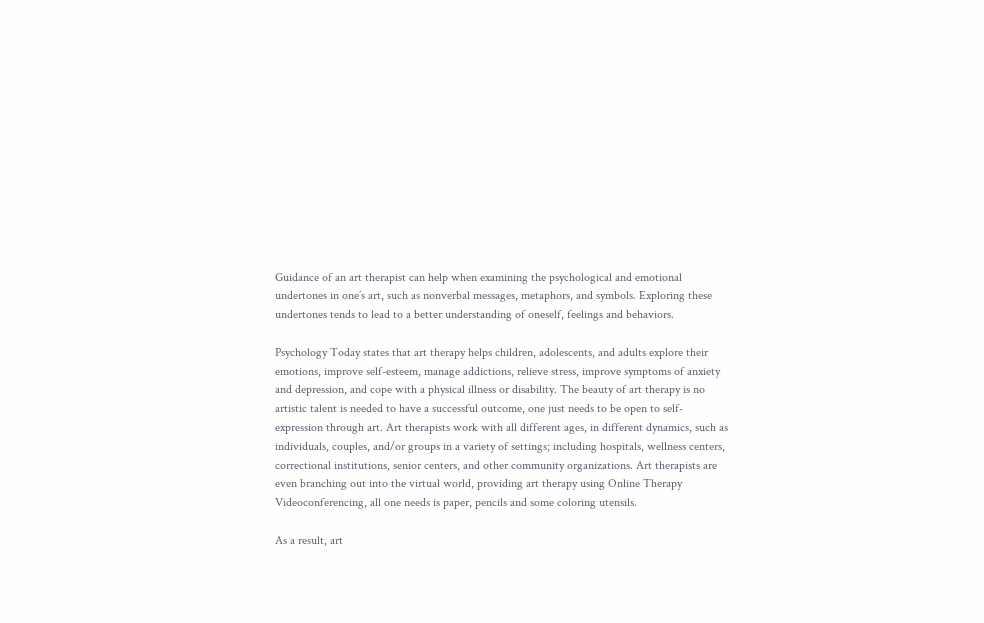Guidance of an art therapist can help when examining the psychological and emotional undertones in one’s art, such as nonverbal messages, metaphors, and symbols. Exploring these undertones tends to lead to a better understanding of oneself, feelings and behaviors.

Psychology Today states that art therapy helps children, adolescents, and adults explore their emotions, improve self-esteem, manage addictions, relieve stress, improve symptoms of anxiety and depression, and cope with a physical illness or disability. The beauty of art therapy is no artistic talent is needed to have a successful outcome, one just needs to be open to self-expression through art. Art therapists work with all different ages, in different dynamics, such as individuals, couples, and/or groups in a variety of settings; including hospitals, wellness centers, correctional institutions, senior centers, and other community organizations. Art therapists are even branching out into the virtual world, providing art therapy using Online Therapy Videoconferencing, all one needs is paper, pencils and some coloring utensils.

As a result, art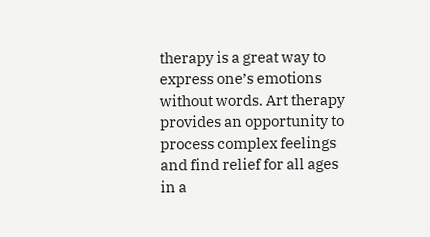therapy is a great way to express one’s emotions without words. Art therapy provides an opportunity to process complex feelings and find relief for all ages in a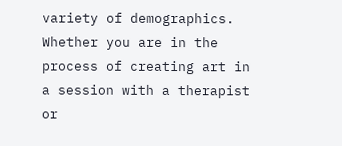variety of demographics. Whether you are in the process of creating art in a session with a therapist or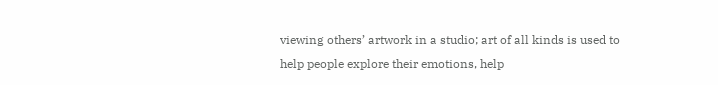viewing others’ artwork in a studio; art of all kinds is used to help people explore their emotions, help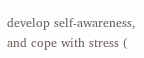develop self-awareness, and cope with stress (